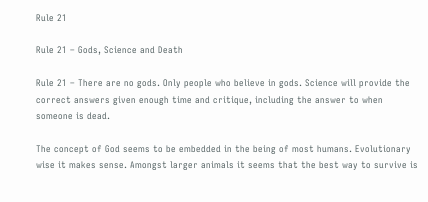Rule 21

Rule 21 – Gods, Science and Death

Rule 21 – There are no gods. Only people who believe in gods. Science will provide the correct answers given enough time and critique, including the answer to when someone is dead.

The concept of God seems to be embedded in the being of most humans. Evolutionary wise it makes sense. Amongst larger animals it seems that the best way to survive is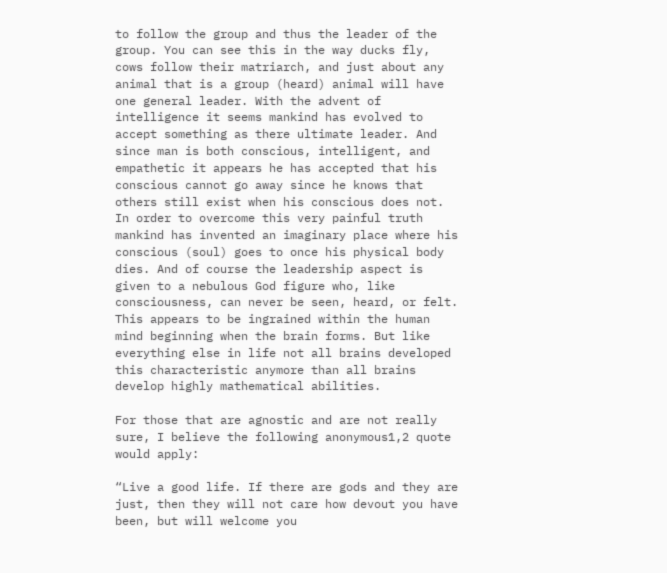to follow the group and thus the leader of the group. You can see this in the way ducks fly, cows follow their matriarch, and just about any animal that is a group (heard) animal will have one general leader. With the advent of intelligence it seems mankind has evolved to accept something as there ultimate leader. And since man is both conscious, intelligent, and empathetic it appears he has accepted that his conscious cannot go away since he knows that others still exist when his conscious does not. In order to overcome this very painful truth mankind has invented an imaginary place where his conscious (soul) goes to once his physical body dies. And of course the leadership aspect is given to a nebulous God figure who, like consciousness, can never be seen, heard, or felt. This appears to be ingrained within the human mind beginning when the brain forms. But like everything else in life not all brains developed this characteristic anymore than all brains develop highly mathematical abilities.

For those that are agnostic and are not really sure, I believe the following anonymous1,2 quote would apply:

“Live a good life. If there are gods and they are just, then they will not care how devout you have been, but will welcome you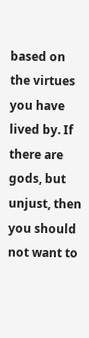based on the virtues you have lived by. If there are gods, but unjust, then you should not want to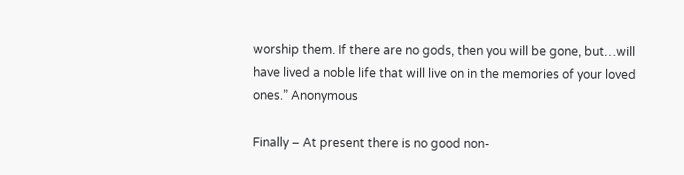worship them. If there are no gods, then you will be gone, but…will have lived a noble life that will live on in the memories of your loved ones.” Anonymous

Finally – At present there is no good non-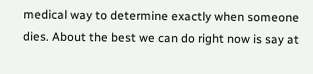medical way to determine exactly when someone dies. About the best we can do right now is say at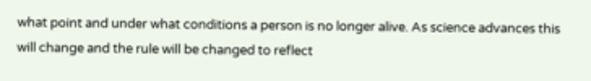what point and under what conditions a person is no longer alive. As science advances this will change and the rule will be changed to reflect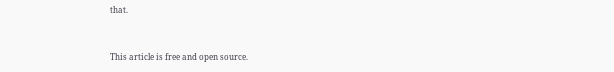that.


This article is free and open source.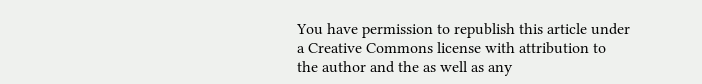You have permission to republish this article under a Creative Commons license with attribution to the author and the as well as any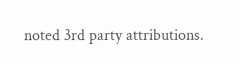noted 3rd party attributions.